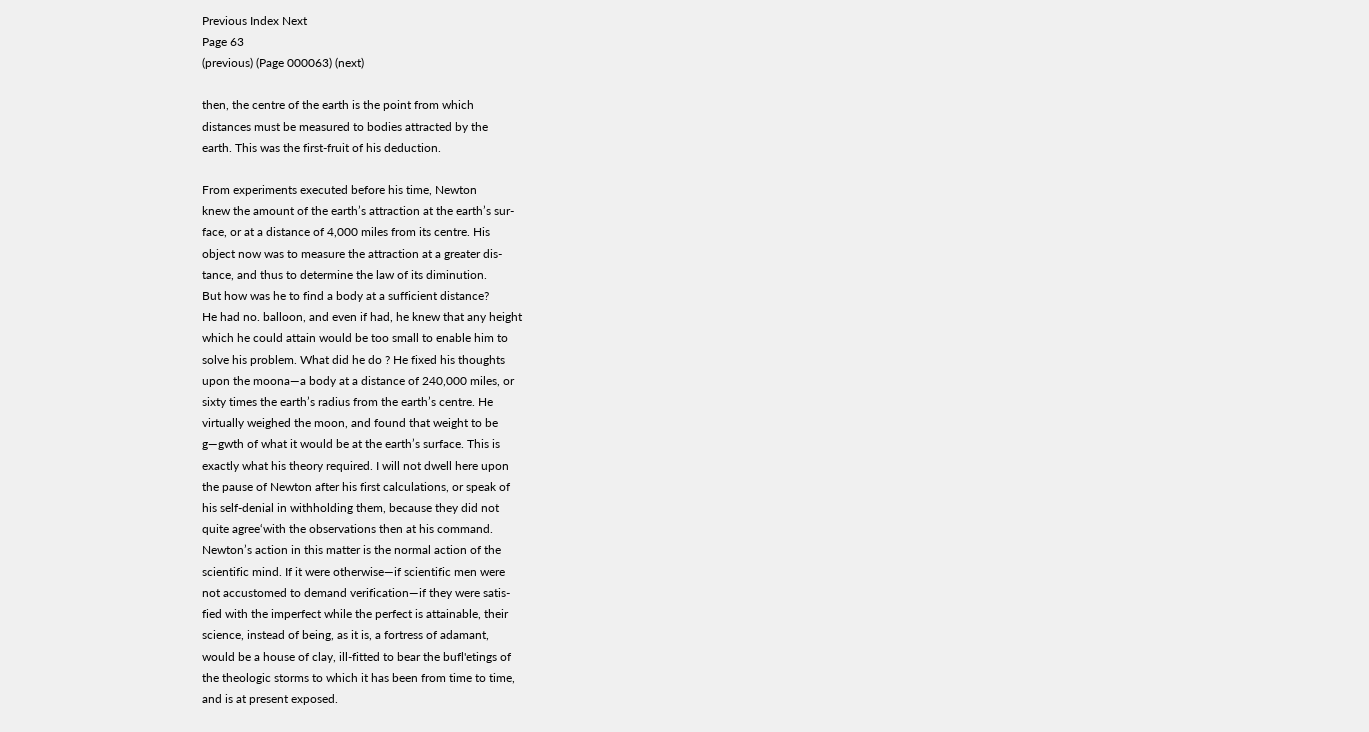Previous Index Next
Page 63
(previous) (Page 000063) (next)

then, the centre of the earth is the point from which
distances must be measured to bodies attracted by the
earth. This was the first-fruit of his deduction.

From experiments executed before his time, Newton
knew the amount of the earth’s attraction at the earth’s sur-
face, or at a distance of 4,000 miles from its centre. His
object now was to measure the attraction at a greater dis-
tance, and thus to determine the law of its diminution.
But how was he to find a body at a sufficient distance?
He had no. balloon, and even if had, he knew that any height
which he could attain would be too small to enable him to
solve his problem. What did he do ? He fixed his thoughts
upon the moona—a body at a distance of 240,000 miles, or
sixty times the earth’s radius from the earth’s centre. He
virtually weighed the moon, and found that weight to be
g—gwth of what it would be at the earth’s surface. This is
exactly what his theory required. I will not dwell here upon
the pause of Newton after his first calculations, or speak of
his self-denial in withholding them, because they did not
quite agree‘with the observations then at his command.
Newton’s action in this matter is the normal action of the
scientific mind. If it were otherwise—if scientific men were
not accustomed to demand verification—if they were satis-
fied with the imperfect while the perfect is attainable, their
science, instead of being, as it is, a fortress of adamant,
would be a house of clay, ill-fitted to bear the bufl'etings of
the theologic storms to which it has been from time to time,
and is at present exposed.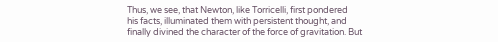Thus, we see, that Newton, like Torricelli, first pondered
his facts, illuminated them with persistent thought, and
finally divined the character of the force of gravitation. But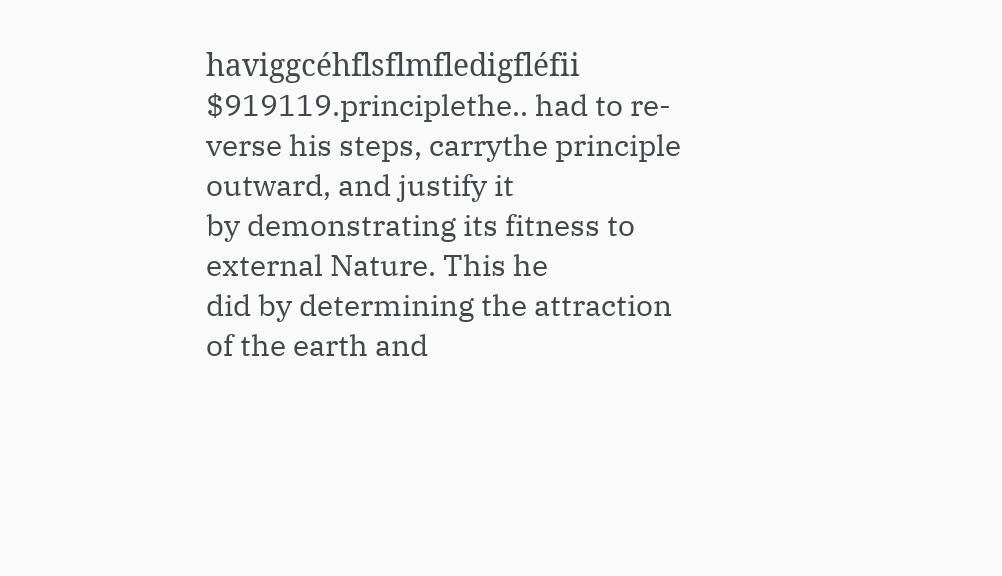haviggcéhflsflmfledigfléfii $919119.principlethe.. had to re-
verse his steps, carrythe principle outward, and justify it
by demonstrating its fitness to external Nature. This he
did by determining the attraction of the earth and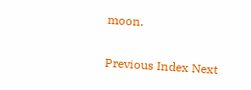moon.

Previous Index Next